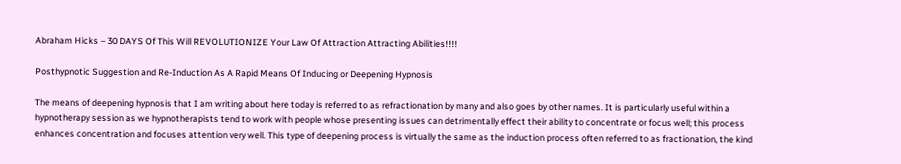Abraham Hicks – 30 DAYS Of This Will REVOLUTIONIZE Your Law Of Attraction Attracting Abilities!!!!

Posthypnotic Suggestion and Re-Induction As A Rapid Means Of Inducing or Deepening Hypnosis

The means of deepening hypnosis that I am writing about here today is referred to as refractionation by many and also goes by other names. It is particularly useful within a hypnotherapy session as we hypnotherapists tend to work with people whose presenting issues can detrimentally effect their ability to concentrate or focus well; this process enhances concentration and focuses attention very well. This type of deepening process is virtually the same as the induction process often referred to as fractionation, the kind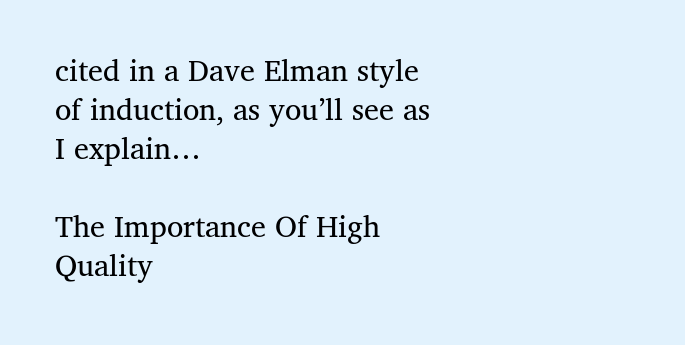cited in a Dave Elman style of induction, as you’ll see as I explain…

The Importance Of High Quality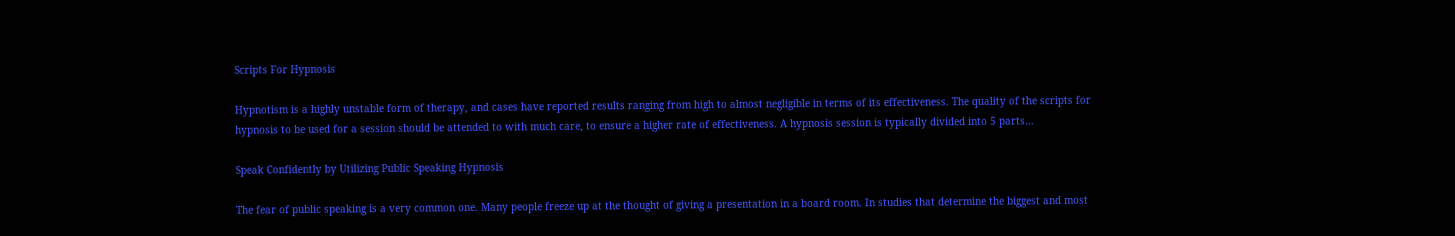Scripts For Hypnosis

Hypnotism is a highly unstable form of therapy, and cases have reported results ranging from high to almost negligible in terms of its effectiveness. The quality of the scripts for hypnosis to be used for a session should be attended to with much care, to ensure a higher rate of effectiveness. A hypnosis session is typically divided into 5 parts…

Speak Confidently by Utilizing Public Speaking Hypnosis

The fear of public speaking is a very common one. Many people freeze up at the thought of giving a presentation in a board room. In studies that determine the biggest and most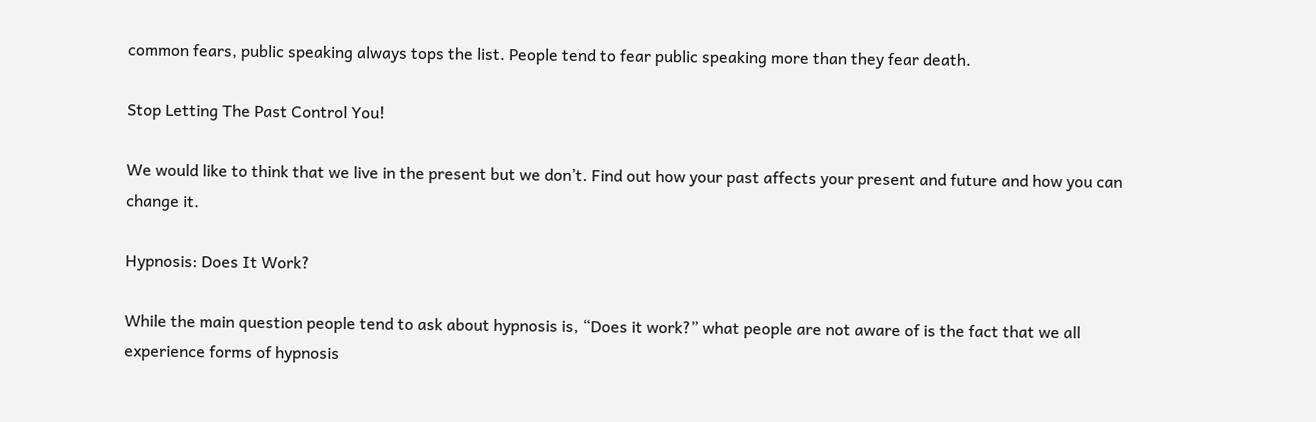common fears, public speaking always tops the list. People tend to fear public speaking more than they fear death.

Stop Letting The Past Control You!

We would like to think that we live in the present but we don’t. Find out how your past affects your present and future and how you can change it.

Hypnosis: Does It Work?

While the main question people tend to ask about hypnosis is, “Does it work?” what people are not aware of is the fact that we all experience forms of hypnosis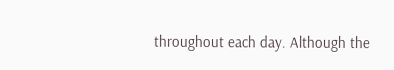throughout each day. Although the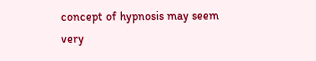concept of hypnosis may seem very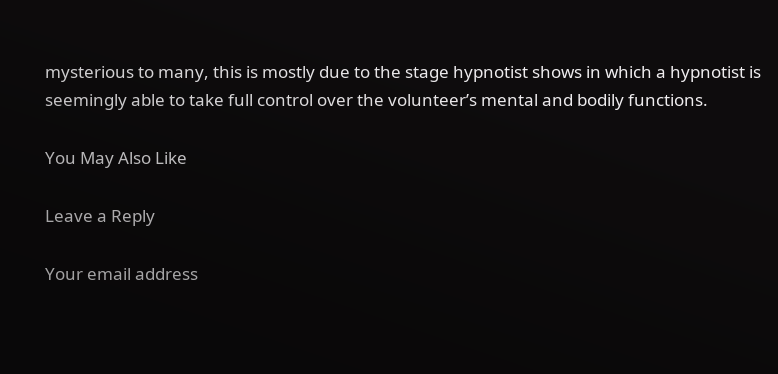mysterious to many, this is mostly due to the stage hypnotist shows in which a hypnotist is seemingly able to take full control over the volunteer’s mental and bodily functions.

You May Also Like

Leave a Reply

Your email address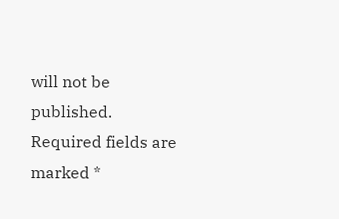will not be published. Required fields are marked *